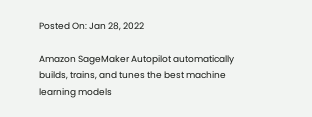Posted On: Jan 28, 2022

Amazon SageMaker Autopilot automatically builds, trains, and tunes the best machine learning models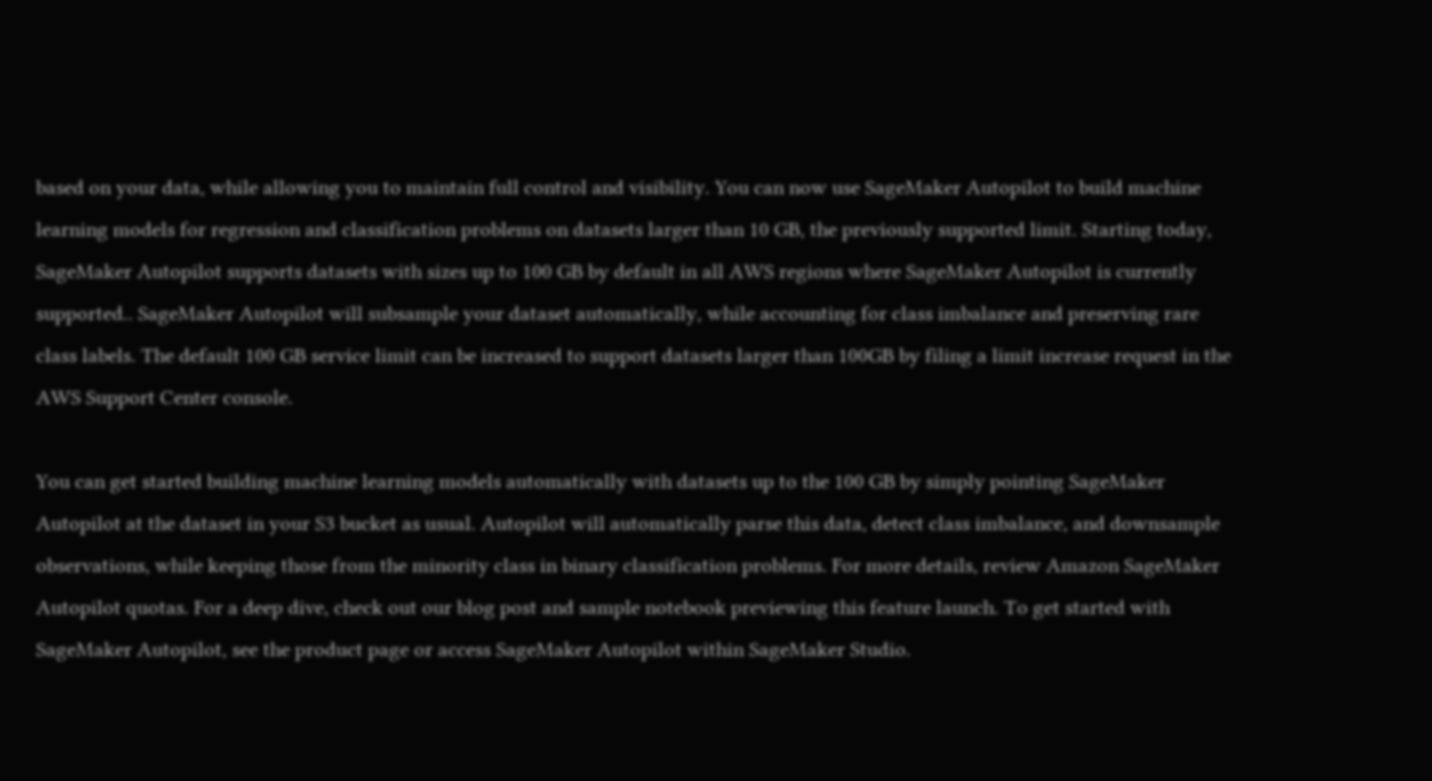based on your data, while allowing you to maintain full control and visibility. You can now use SageMaker Autopilot to build machine learning models for regression and classification problems on datasets larger than 10 GB, the previously supported limit. Starting today, SageMaker Autopilot supports datasets with sizes up to 100 GB by default in all AWS regions where SageMaker Autopilot is currently supported.. SageMaker Autopilot will subsample your dataset automatically, while accounting for class imbalance and preserving rare class labels. The default 100 GB service limit can be increased to support datasets larger than 100GB by filing a limit increase request in the AWS Support Center console.

You can get started building machine learning models automatically with datasets up to the 100 GB by simply pointing SageMaker Autopilot at the dataset in your S3 bucket as usual. Autopilot will automatically parse this data, detect class imbalance, and downsample observations, while keeping those from the minority class in binary classification problems. For more details, review Amazon SageMaker Autopilot quotas. For a deep dive, check out our blog post and sample notebook previewing this feature launch. To get started with SageMaker Autopilot, see the product page or access SageMaker Autopilot within SageMaker Studio.